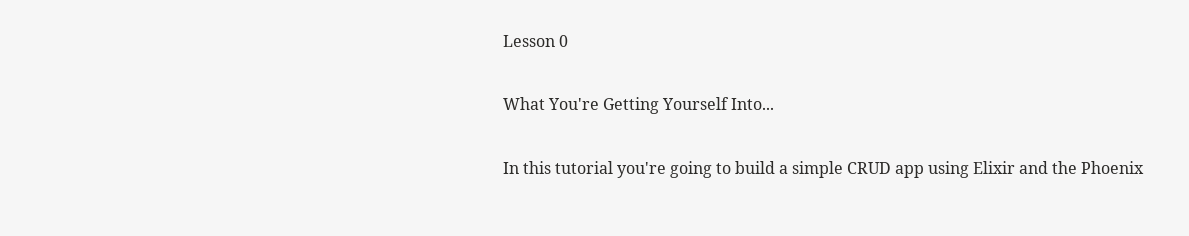Lesson 0

What You're Getting Yourself Into...

In this tutorial you're going to build a simple CRUD app using Elixir and the Phoenix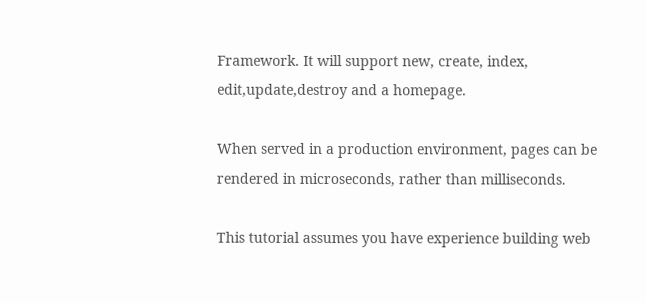Framework. It will support new, create, index, edit,update,destroy and a homepage.

When served in a production environment, pages can be rendered in microseconds, rather than milliseconds.

This tutorial assumes you have experience building web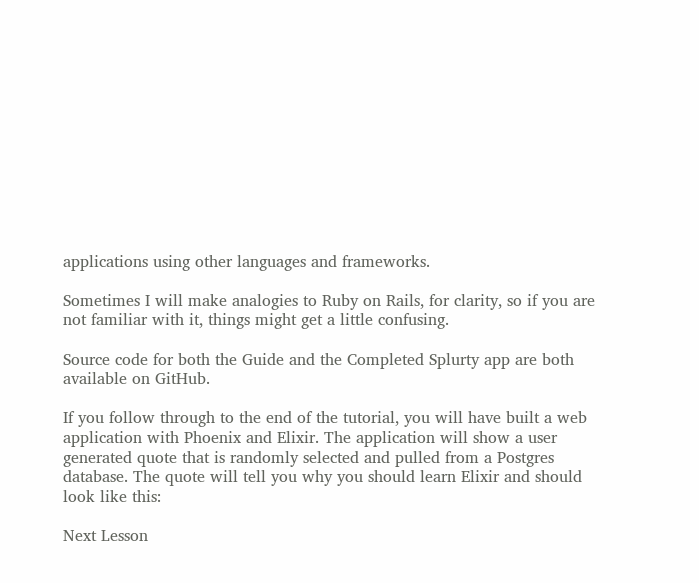applications using other languages and frameworks.

Sometimes I will make analogies to Ruby on Rails, for clarity, so if you are not familiar with it, things might get a little confusing.

Source code for both the Guide and the Completed Splurty app are both available on GitHub.

If you follow through to the end of the tutorial, you will have built a web application with Phoenix and Elixir. The application will show a user generated quote that is randomly selected and pulled from a Postgres database. The quote will tell you why you should learn Elixir and should look like this:

Next Lesson